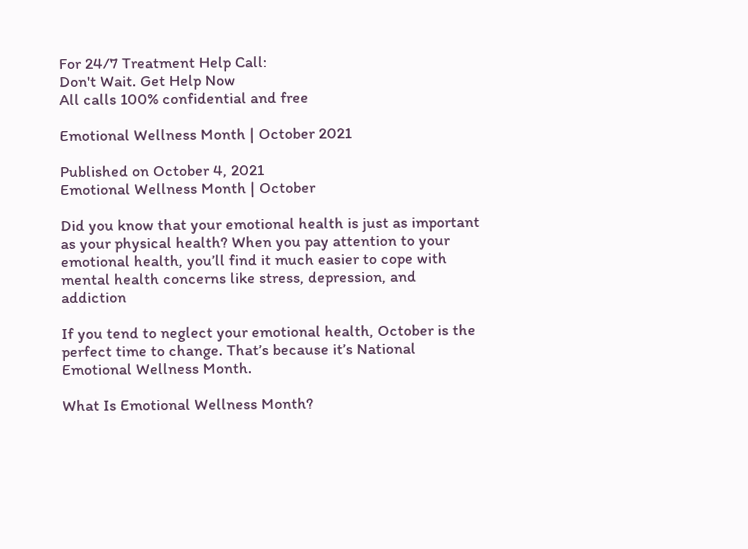For 24/7 Treatment Help Call:
Don't Wait. Get Help Now
All calls 100% confidential and free

Emotional Wellness Month | October 2021

Published on October 4, 2021
Emotional Wellness Month | October

Did you know that your emotional health is just as important as your physical health? When you pay attention to your emotional health, you’ll find it much easier to cope with mental health concerns like stress, depression, and addiction

If you tend to neglect your emotional health, October is the perfect time to change. That’s because it’s National Emotional Wellness Month.

What Is Emotional Wellness Month?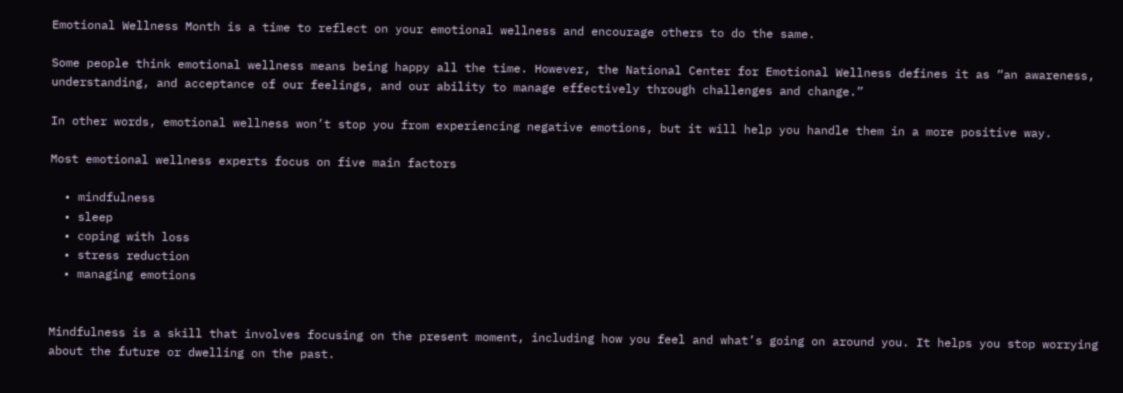Emotional Wellness Month is a time to reflect on your emotional wellness and encourage others to do the same.

Some people think emotional wellness means being happy all the time. However, the National Center for Emotional Wellness defines it as “an awareness, understanding, and acceptance of our feelings, and our ability to manage effectively through challenges and change.”

In other words, emotional wellness won’t stop you from experiencing negative emotions, but it will help you handle them in a more positive way.

Most emotional wellness experts focus on five main factors

  • mindfulness
  • sleep
  • coping with loss
  • stress reduction
  • managing emotions


Mindfulness is a skill that involves focusing on the present moment, including how you feel and what’s going on around you. It helps you stop worrying about the future or dwelling on the past.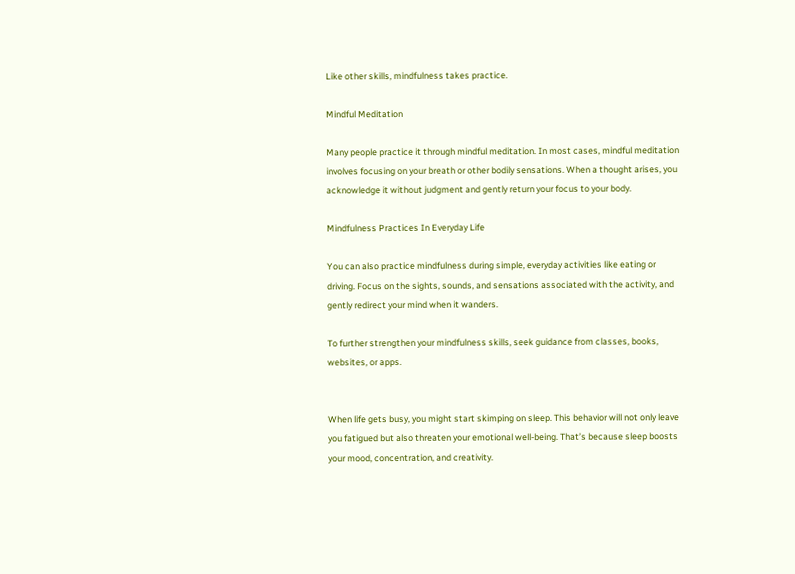Like other skills, mindfulness takes practice.

Mindful Meditation

Many people practice it through mindful meditation. In most cases, mindful meditation involves focusing on your breath or other bodily sensations. When a thought arises, you acknowledge it without judgment and gently return your focus to your body.

Mindfulness Practices In Everyday Life

You can also practice mindfulness during simple, everyday activities like eating or driving. Focus on the sights, sounds, and sensations associated with the activity, and gently redirect your mind when it wanders.

To further strengthen your mindfulness skills, seek guidance from classes, books, websites, or apps.


When life gets busy, you might start skimping on sleep. This behavior will not only leave you fatigued but also threaten your emotional well-being. That’s because sleep boosts your mood, concentration, and creativity.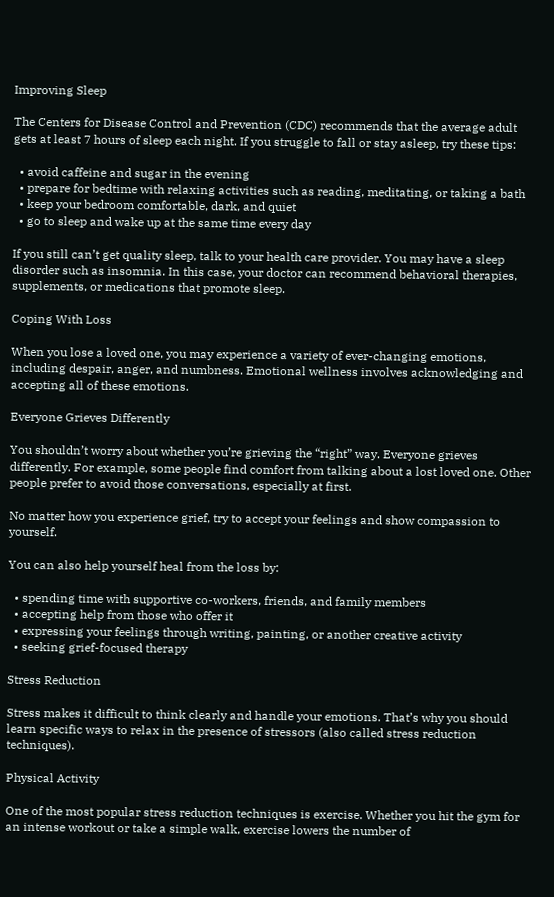Improving Sleep

The Centers for Disease Control and Prevention (CDC) recommends that the average adult gets at least 7 hours of sleep each night. If you struggle to fall or stay asleep, try these tips:

  • avoid caffeine and sugar in the evening
  • prepare for bedtime with relaxing activities such as reading, meditating, or taking a bath
  • keep your bedroom comfortable, dark, and quiet
  • go to sleep and wake up at the same time every day

If you still can’t get quality sleep, talk to your health care provider. You may have a sleep disorder such as insomnia. In this case, your doctor can recommend behavioral therapies, supplements, or medications that promote sleep.

Coping With Loss

When you lose a loved one, you may experience a variety of ever-changing emotions, including despair, anger, and numbness. Emotional wellness involves acknowledging and accepting all of these emotions.

Everyone Grieves Differently

You shouldn’t worry about whether you’re grieving the “right” way. Everyone grieves differently. For example, some people find comfort from talking about a lost loved one. Other people prefer to avoid those conversations, especially at first.

No matter how you experience grief, try to accept your feelings and show compassion to yourself.

You can also help yourself heal from the loss by:

  • spending time with supportive co-workers, friends, and family members
  • accepting help from those who offer it
  • expressing your feelings through writing, painting, or another creative activity
  • seeking grief-focused therapy

Stress Reduction

Stress makes it difficult to think clearly and handle your emotions. That’s why you should learn specific ways to relax in the presence of stressors (also called stress reduction techniques).

Physical Activity

One of the most popular stress reduction techniques is exercise. Whether you hit the gym for an intense workout or take a simple walk, exercise lowers the number of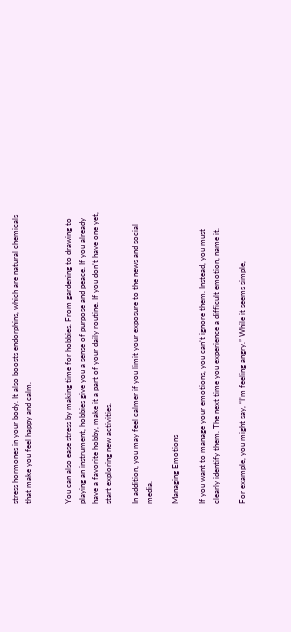stress hormones in your body. It also boosts endorphins, which are natural chemicals that make you feel happy and calm.


You can also ease stress by making time for hobbies. From gardening to drawing to playing an instrument, hobbies give you a sense of purpose and peace. If you already have a favorite hobby, make it a part of your daily routine. If you don’t have one yet, start exploring new activities.

In addition, you may feel calmer if you limit your exposure to the news and social media.

Managing Emotions

If you want to manage your emotions, you can’t ignore them. Instead, you must clearly identify them. The next time you experience a difficult emotion, name it.

For example, you might say, “I’m feeling angry.” While it seems simple,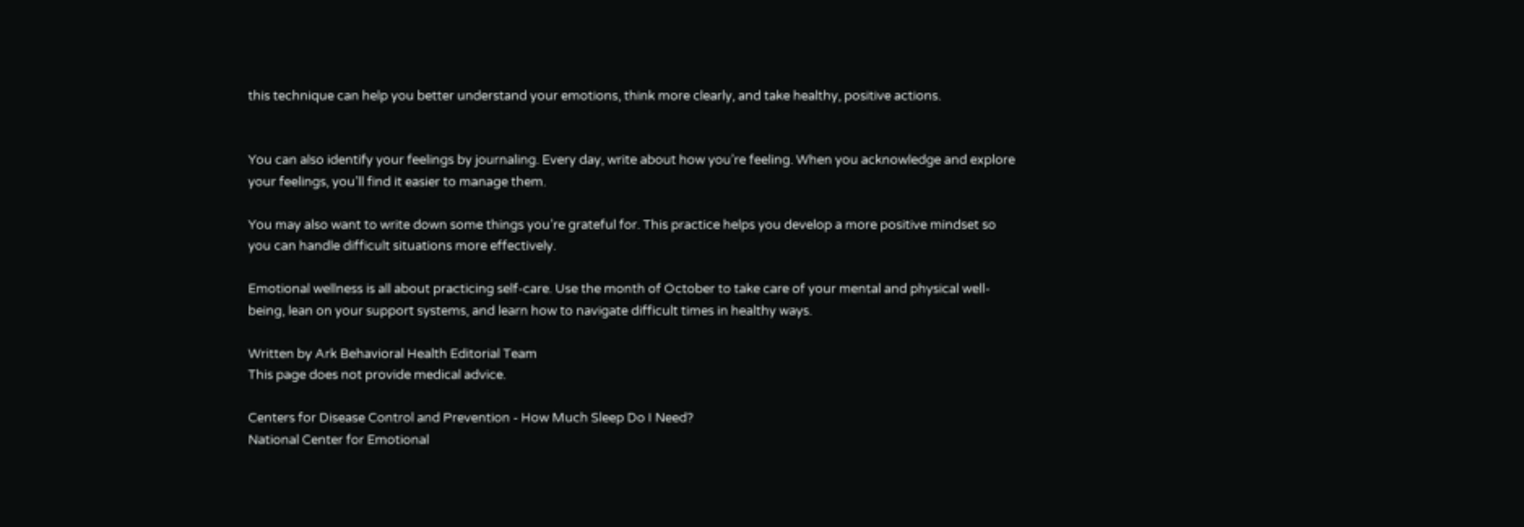this technique can help you better understand your emotions, think more clearly, and take healthy, positive actions.


You can also identify your feelings by journaling. Every day, write about how you’re feeling. When you acknowledge and explore your feelings, you’ll find it easier to manage them.

You may also want to write down some things you’re grateful for. This practice helps you develop a more positive mindset so you can handle difficult situations more effectively.

Emotional wellness is all about practicing self-care. Use the month of October to take care of your mental and physical well-being, lean on your support systems, and learn how to navigate difficult times in healthy ways.

Written by Ark Behavioral Health Editorial Team
This page does not provide medical advice.

Centers for Disease Control and Prevention - How Much Sleep Do I Need?
National Center for Emotional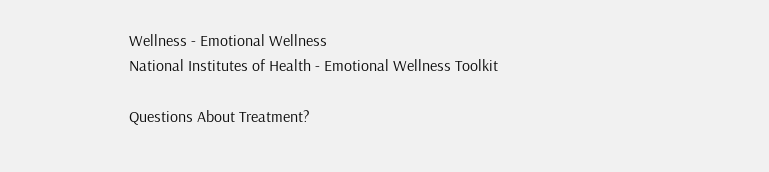Wellness - Emotional Wellness
National Institutes of Health - Emotional Wellness Toolkit

Questions About Treatment?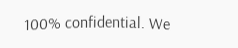100% confidential. We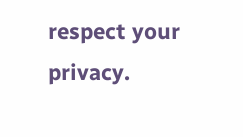respect your privacy.